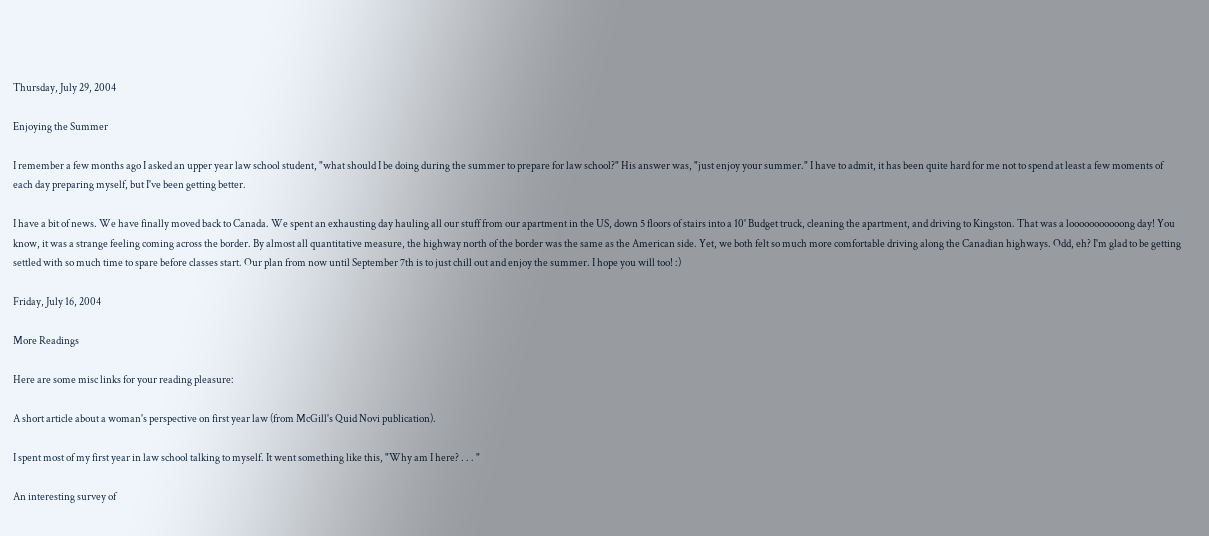Thursday, July 29, 2004

Enjoying the Summer

I remember a few months ago I asked an upper year law school student, "what should I be doing during the summer to prepare for law school?" His answer was, "just enjoy your summer." I have to admit, it has been quite hard for me not to spend at least a few moments of each day preparing myself, but I've been getting better.

I have a bit of news. We have finally moved back to Canada. We spent an exhausting day hauling all our stuff from our apartment in the US, down 5 floors of stairs into a 10' Budget truck, cleaning the apartment, and driving to Kingston. That was a looooooooooong day! You know, it was a strange feeling coming across the border. By almost all quantitative measure, the highway north of the border was the same as the American side. Yet, we both felt so much more comfortable driving along the Canadian highways. Odd, eh? I'm glad to be getting settled with so much time to spare before classes start. Our plan from now until September 7th is to just chill out and enjoy the summer. I hope you will too! :)

Friday, July 16, 2004

More Readings

Here are some misc links for your reading pleasure:

A short article about a woman's perspective on first year law (from McGill's Quid Novi publication).

I spent most of my first year in law school talking to myself. It went something like this, "Why am I here? . . . "

An interesting survey of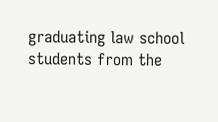graduating law school students from the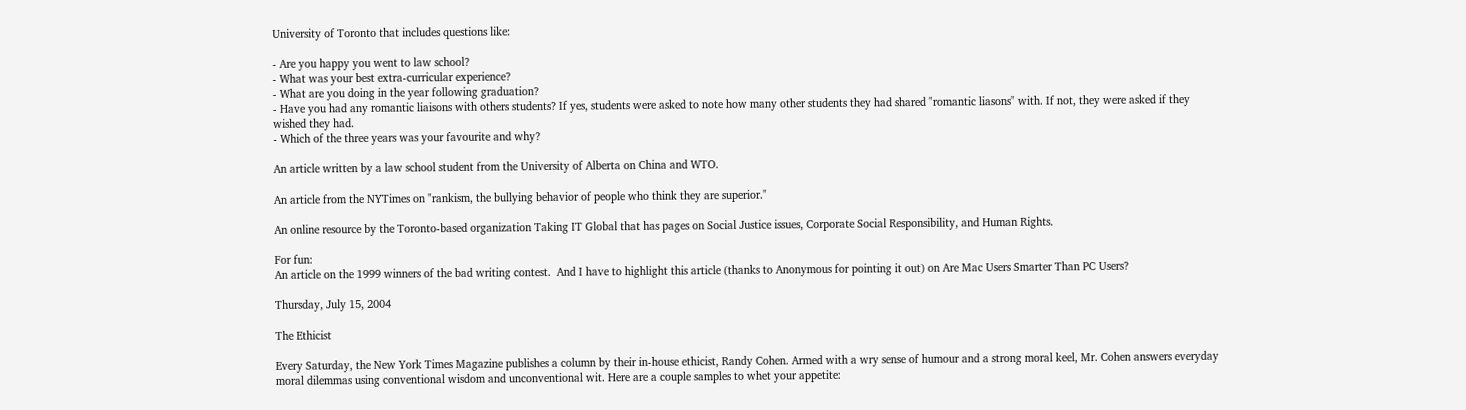University of Toronto that includes questions like:

- Are you happy you went to law school?
- What was your best extra-curricular experience?
- What are you doing in the year following graduation?
- Have you had any romantic liaisons with others students? If yes, students were asked to note how many other students they had shared "romantic liasons" with. If not, they were asked if they wished they had.
- Which of the three years was your favourite and why?

An article written by a law school student from the University of Alberta on China and WTO.

An article from the NYTimes on "rankism, the bullying behavior of people who think they are superior."

An online resource by the Toronto-based organization Taking IT Global that has pages on Social Justice issues, Corporate Social Responsibility, and Human Rights.

For fun:
An article on the 1999 winners of the bad writing contest.  And I have to highlight this article (thanks to Anonymous for pointing it out) on Are Mac Users Smarter Than PC Users?

Thursday, July 15, 2004

The Ethicist

Every Saturday, the New York Times Magazine publishes a column by their in-house ethicist, Randy Cohen. Armed with a wry sense of humour and a strong moral keel, Mr. Cohen answers everyday moral dilemmas using conventional wisdom and unconventional wit. Here are a couple samples to whet your appetite: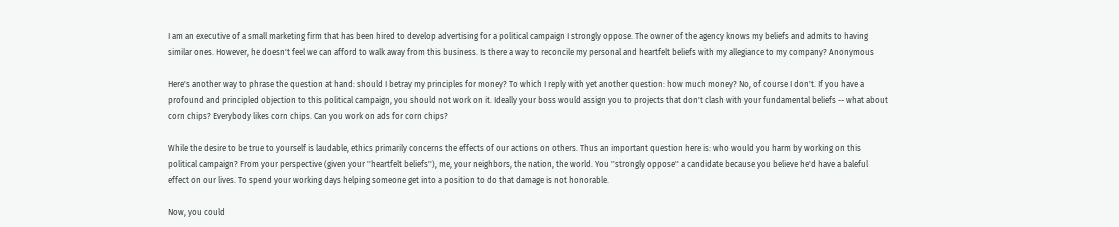I am an executive of a small marketing firm that has been hired to develop advertising for a political campaign I strongly oppose. The owner of the agency knows my beliefs and admits to having similar ones. However, he doesn't feel we can afford to walk away from this business. Is there a way to reconcile my personal and heartfelt beliefs with my allegiance to my company? Anonymous

Here's another way to phrase the question at hand: should I betray my principles for money? To which I reply with yet another question: how much money? No, of course I don't. If you have a profound and principled objection to this political campaign, you should not work on it. Ideally your boss would assign you to projects that don't clash with your fundamental beliefs -- what about corn chips? Everybody likes corn chips. Can you work on ads for corn chips?

While the desire to be true to yourself is laudable, ethics primarily concerns the effects of our actions on others. Thus an important question here is: who would you harm by working on this political campaign? From your perspective (given your ''heartfelt beliefs''), me, your neighbors, the nation, the world. You ''strongly oppose'' a candidate because you believe he'd have a baleful effect on our lives. To spend your working days helping someone get into a position to do that damage is not honorable.

Now, you could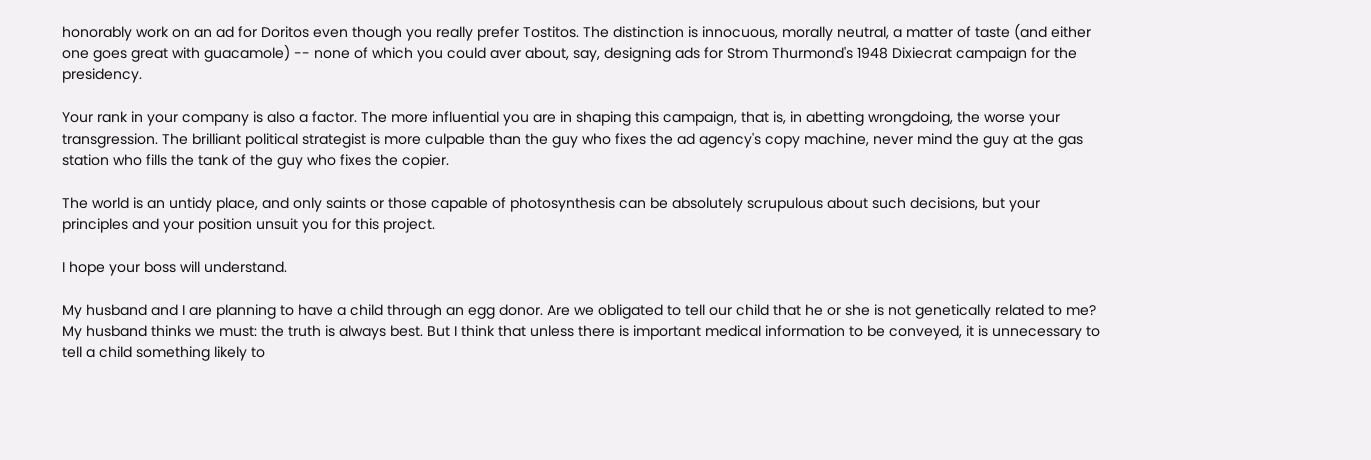honorably work on an ad for Doritos even though you really prefer Tostitos. The distinction is innocuous, morally neutral, a matter of taste (and either one goes great with guacamole) -- none of which you could aver about, say, designing ads for Strom Thurmond's 1948 Dixiecrat campaign for the presidency.

Your rank in your company is also a factor. The more influential you are in shaping this campaign, that is, in abetting wrongdoing, the worse your transgression. The brilliant political strategist is more culpable than the guy who fixes the ad agency's copy machine, never mind the guy at the gas station who fills the tank of the guy who fixes the copier.

The world is an untidy place, and only saints or those capable of photosynthesis can be absolutely scrupulous about such decisions, but your principles and your position unsuit you for this project.

I hope your boss will understand.

My husband and I are planning to have a child through an egg donor. Are we obligated to tell our child that he or she is not genetically related to me? My husband thinks we must: the truth is always best. But I think that unless there is important medical information to be conveyed, it is unnecessary to tell a child something likely to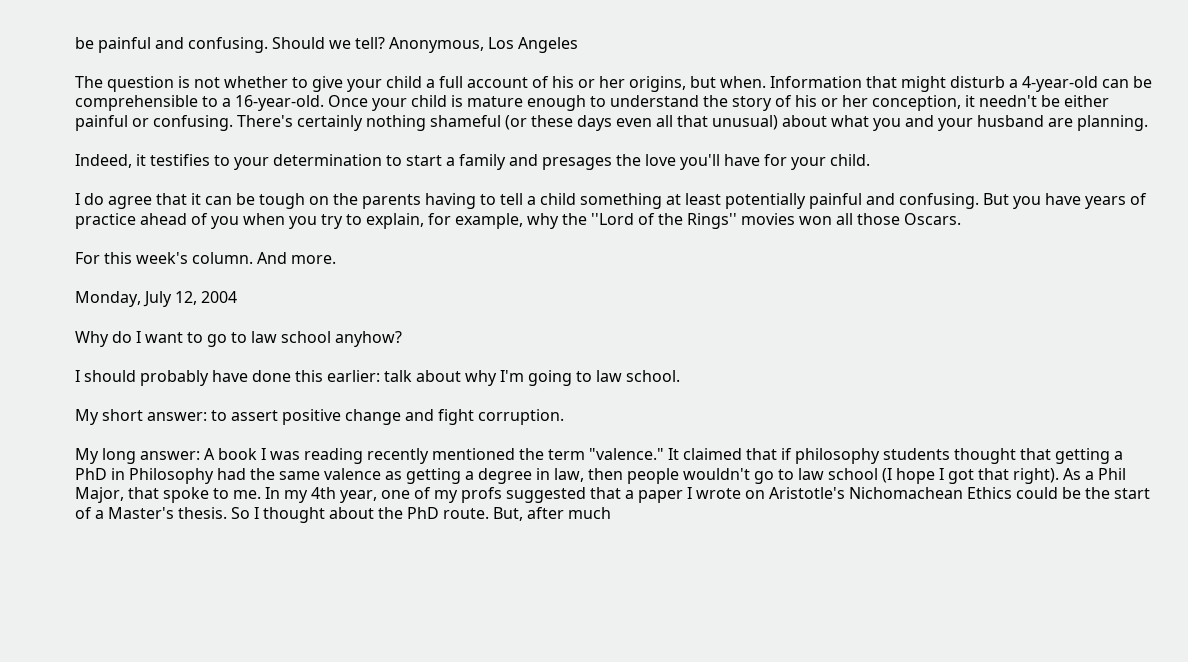be painful and confusing. Should we tell? Anonymous, Los Angeles

The question is not whether to give your child a full account of his or her origins, but when. Information that might disturb a 4-year-old can be comprehensible to a 16-year-old. Once your child is mature enough to understand the story of his or her conception, it needn't be either painful or confusing. There's certainly nothing shameful (or these days even all that unusual) about what you and your husband are planning.

Indeed, it testifies to your determination to start a family and presages the love you'll have for your child.

I do agree that it can be tough on the parents having to tell a child something at least potentially painful and confusing. But you have years of practice ahead of you when you try to explain, for example, why the ''Lord of the Rings'' movies won all those Oscars.

For this week's column. And more.

Monday, July 12, 2004

Why do I want to go to law school anyhow?

I should probably have done this earlier: talk about why I'm going to law school.

My short answer: to assert positive change and fight corruption.

My long answer: A book I was reading recently mentioned the term "valence." It claimed that if philosophy students thought that getting a PhD in Philosophy had the same valence as getting a degree in law, then people wouldn't go to law school (I hope I got that right). As a Phil Major, that spoke to me. In my 4th year, one of my profs suggested that a paper I wrote on Aristotle's Nichomachean Ethics could be the start of a Master's thesis. So I thought about the PhD route. But, after much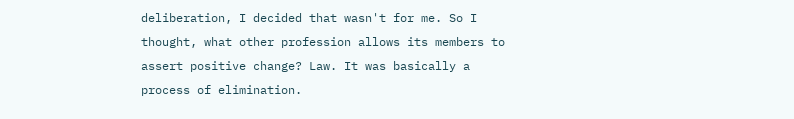deliberation, I decided that wasn't for me. So I thought, what other profession allows its members to assert positive change? Law. It was basically a process of elimination.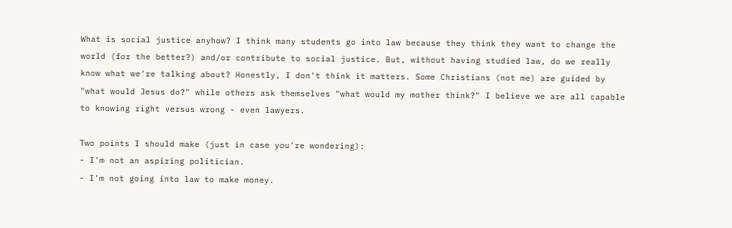What is social justice anyhow? I think many students go into law because they think they want to change the world (for the better?) and/or contribute to social justice. But, without having studied law, do we really know what we're talking about? Honestly, I don't think it matters. Some Christians (not me) are guided by "what would Jesus do?" while others ask themselves "what would my mother think?" I believe we are all capable to knowing right versus wrong - even lawyers.

Two points I should make (just in case you're wondering):
- I'm not an aspiring politician.
- I'm not going into law to make money.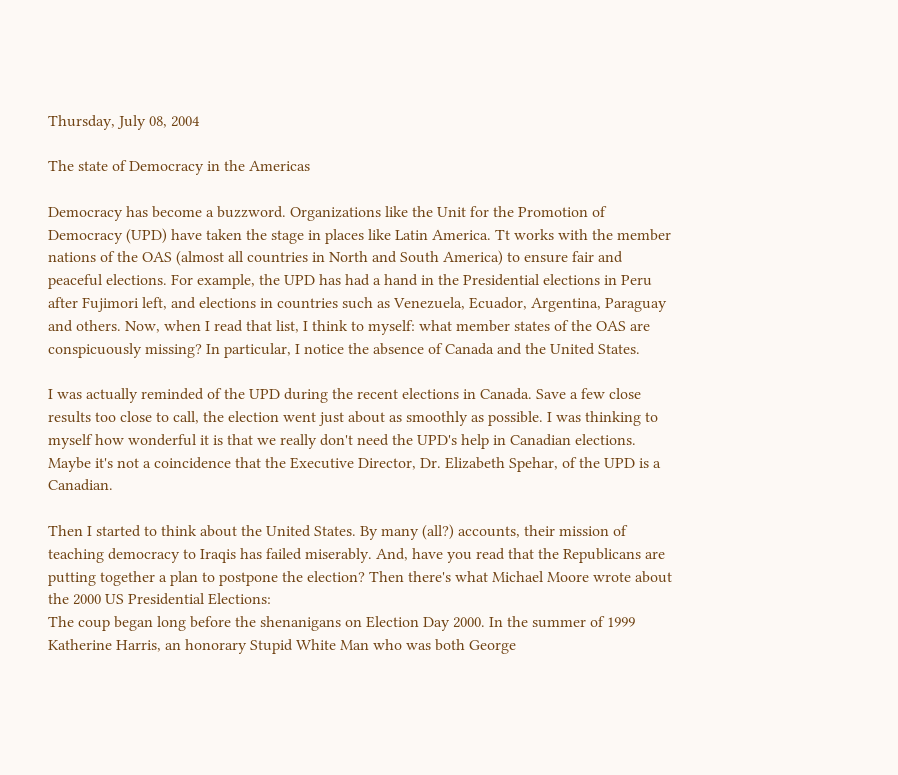Thursday, July 08, 2004

The state of Democracy in the Americas

Democracy has become a buzzword. Organizations like the Unit for the Promotion of Democracy (UPD) have taken the stage in places like Latin America. Tt works with the member nations of the OAS (almost all countries in North and South America) to ensure fair and peaceful elections. For example, the UPD has had a hand in the Presidential elections in Peru after Fujimori left, and elections in countries such as Venezuela, Ecuador, Argentina, Paraguay and others. Now, when I read that list, I think to myself: what member states of the OAS are conspicuously missing? In particular, I notice the absence of Canada and the United States.

I was actually reminded of the UPD during the recent elections in Canada. Save a few close results too close to call, the election went just about as smoothly as possible. I was thinking to myself how wonderful it is that we really don't need the UPD's help in Canadian elections. Maybe it's not a coincidence that the Executive Director, Dr. Elizabeth Spehar, of the UPD is a Canadian.

Then I started to think about the United States. By many (all?) accounts, their mission of teaching democracy to Iraqis has failed miserably. And, have you read that the Republicans are putting together a plan to postpone the election? Then there's what Michael Moore wrote about the 2000 US Presidential Elections:
The coup began long before the shenanigans on Election Day 2000. In the summer of 1999 Katherine Harris, an honorary Stupid White Man who was both George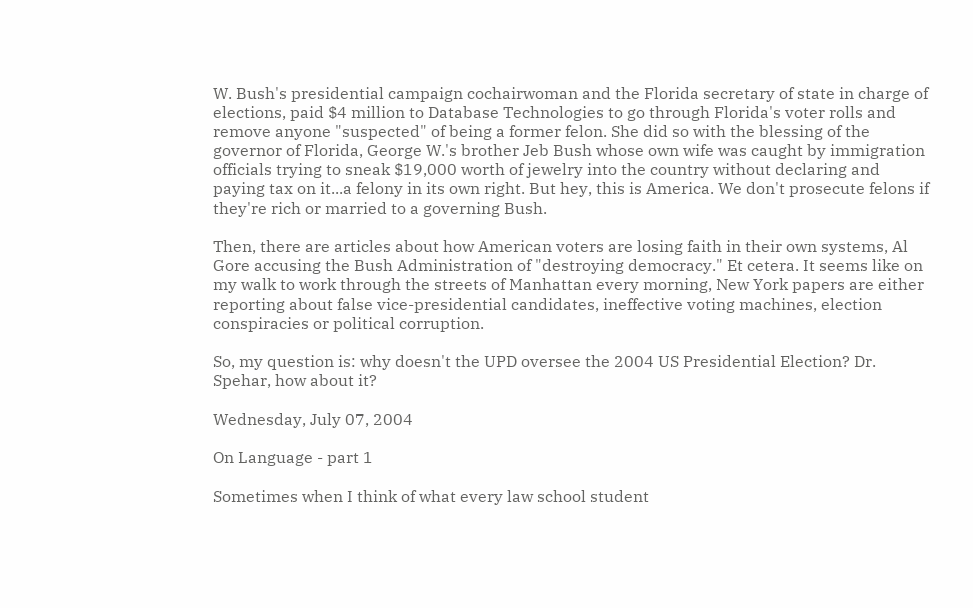W. Bush's presidential campaign cochairwoman and the Florida secretary of state in charge of elections, paid $4 million to Database Technologies to go through Florida's voter rolls and remove anyone "suspected" of being a former felon. She did so with the blessing of the governor of Florida, George W.'s brother Jeb Bush whose own wife was caught by immigration officials trying to sneak $19,000 worth of jewelry into the country without declaring and paying tax on it...a felony in its own right. But hey, this is America. We don't prosecute felons if they're rich or married to a governing Bush.

Then, there are articles about how American voters are losing faith in their own systems, Al Gore accusing the Bush Administration of "destroying democracy." Et cetera. It seems like on my walk to work through the streets of Manhattan every morning, New York papers are either reporting about false vice-presidential candidates, ineffective voting machines, election conspiracies or political corruption.

So, my question is: why doesn't the UPD oversee the 2004 US Presidential Election? Dr. Spehar, how about it?

Wednesday, July 07, 2004

On Language - part 1

Sometimes when I think of what every law school student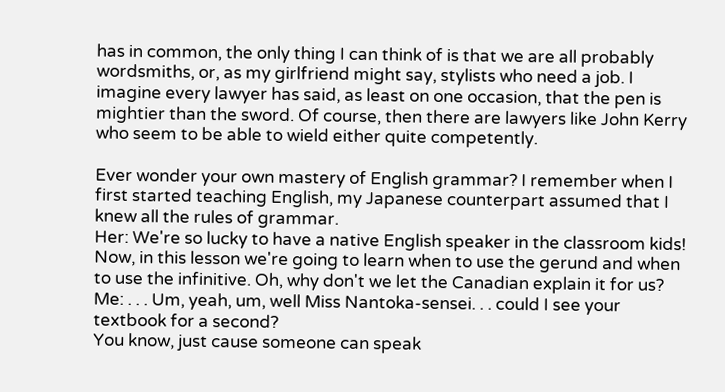has in common, the only thing I can think of is that we are all probably wordsmiths, or, as my girlfriend might say, stylists who need a job. I imagine every lawyer has said, as least on one occasion, that the pen is mightier than the sword. Of course, then there are lawyers like John Kerry who seem to be able to wield either quite competently.

Ever wonder your own mastery of English grammar? I remember when I first started teaching English, my Japanese counterpart assumed that I knew all the rules of grammar.
Her: We're so lucky to have a native English speaker in the classroom kids! Now, in this lesson we're going to learn when to use the gerund and when to use the infinitive. Oh, why don't we let the Canadian explain it for us?
Me: . . . Um, yeah, um, well Miss Nantoka-sensei. . . could I see your textbook for a second?
You know, just cause someone can speak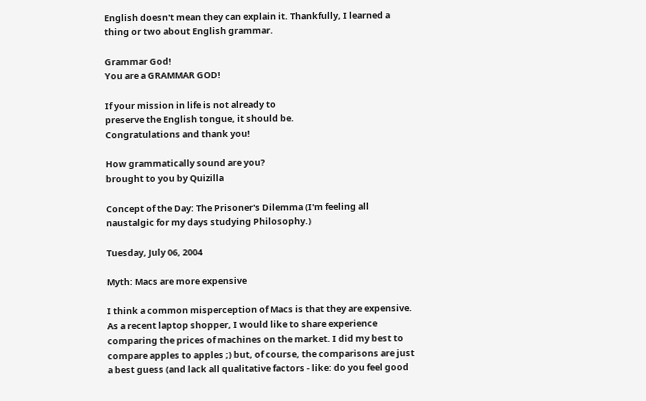English doesn't mean they can explain it. Thankfully, I learned a thing or two about English grammar.

Grammar God!
You are a GRAMMAR GOD!

If your mission in life is not already to
preserve the English tongue, it should be.
Congratulations and thank you!

How grammatically sound are you?
brought to you by Quizilla

Concept of the Day: The Prisoner's Dilemma (I'm feeling all naustalgic for my days studying Philosophy.)

Tuesday, July 06, 2004

Myth: Macs are more expensive

I think a common misperception of Macs is that they are expensive. As a recent laptop shopper, I would like to share experience comparing the prices of machines on the market. I did my best to compare apples to apples ;) but, of course, the comparisons are just a best guess (and lack all qualitative factors - like: do you feel good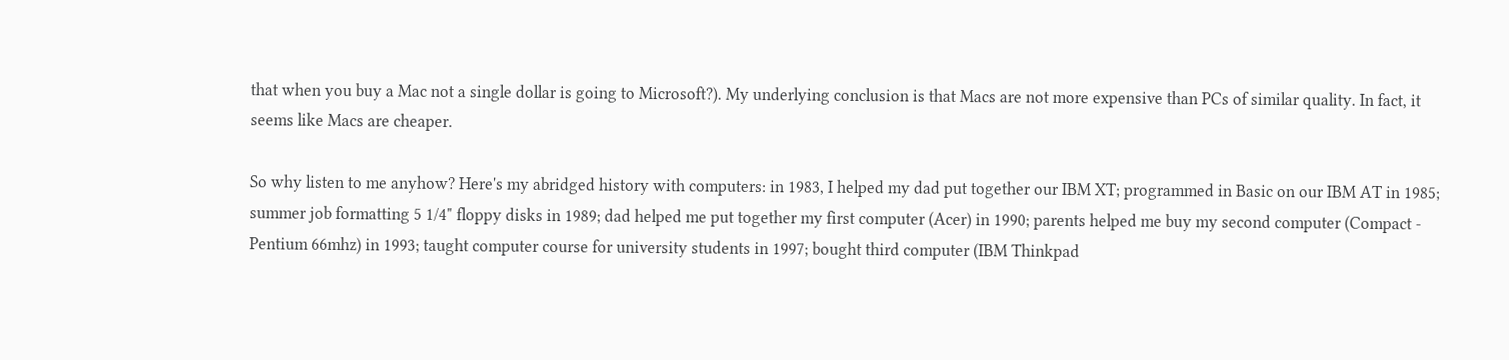that when you buy a Mac not a single dollar is going to Microsoft?). My underlying conclusion is that Macs are not more expensive than PCs of similar quality. In fact, it seems like Macs are cheaper.

So why listen to me anyhow? Here's my abridged history with computers: in 1983, I helped my dad put together our IBM XT; programmed in Basic on our IBM AT in 1985; summer job formatting 5 1/4" floppy disks in 1989; dad helped me put together my first computer (Acer) in 1990; parents helped me buy my second computer (Compact - Pentium 66mhz) in 1993; taught computer course for university students in 1997; bought third computer (IBM Thinkpad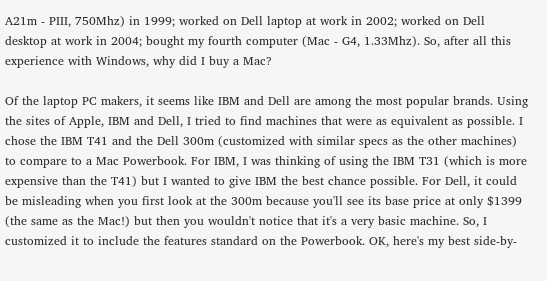A21m - PIII, 750Mhz) in 1999; worked on Dell laptop at work in 2002; worked on Dell desktop at work in 2004; bought my fourth computer (Mac - G4, 1.33Mhz). So, after all this experience with Windows, why did I buy a Mac?

Of the laptop PC makers, it seems like IBM and Dell are among the most popular brands. Using the sites of Apple, IBM and Dell, I tried to find machines that were as equivalent as possible. I chose the IBM T41 and the Dell 300m (customized with similar specs as the other machines) to compare to a Mac Powerbook. For IBM, I was thinking of using the IBM T31 (which is more expensive than the T41) but I wanted to give IBM the best chance possible. For Dell, it could be misleading when you first look at the 300m because you'll see its base price at only $1399 (the same as the Mac!) but then you wouldn't notice that it's a very basic machine. So, I customized it to include the features standard on the Powerbook. OK, here's my best side-by-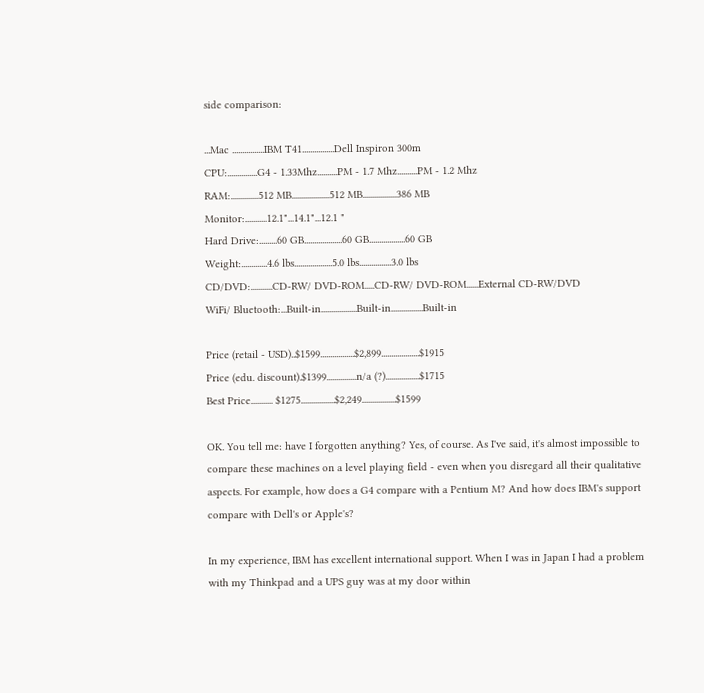side comparison:

...Mac ................IBM T41................Dell Inspiron 300m
CPU:...............G4 - 1.33Mhz..........PM - 1.7 Mhz..........PM - 1.2 Mhz
RAM:..............512 MB...................512 MB.................386 MB
Monitor:...........12.1"...14.1"...12.1 "
Hard Drive:.........60 GB...................60 GB..................60 GB
Weight:.............4.6 lbs...................5.0 lbs................3.0 lbs
CD/DVD:...........CD-RW/ DVD-ROM.....CD-RW/ DVD-ROM......External CD-RW/DVD
WiFi/ Bluetooth:...Built-in..................Built-in................Built-in

Price (retail - USD)..$1599.................$2,899...................$1915
Price (edu. discount).$1399...............n/a (?).................$1715
Best Price........... $1275.................$2,249.................$1599

OK. You tell me: have I forgotten anything? Yes, of course. As I've said, it's almost impossible to compare these machines on a level playing field - even when you disregard all their qualitative aspects. For example, how does a G4 compare with a Pentium M? And how does IBM's support compare with Dell's or Apple's?

In my experience, IBM has excellent international support. When I was in Japan I had a problem with my Thinkpad and a UPS guy was at my door within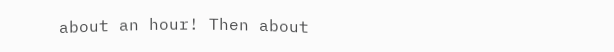about an hour! Then about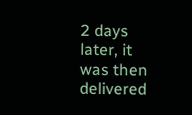2 days later, it was then delivered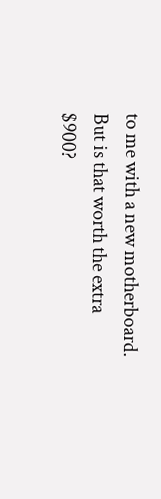to me with a new motherboard. But is that worth the extra $900?